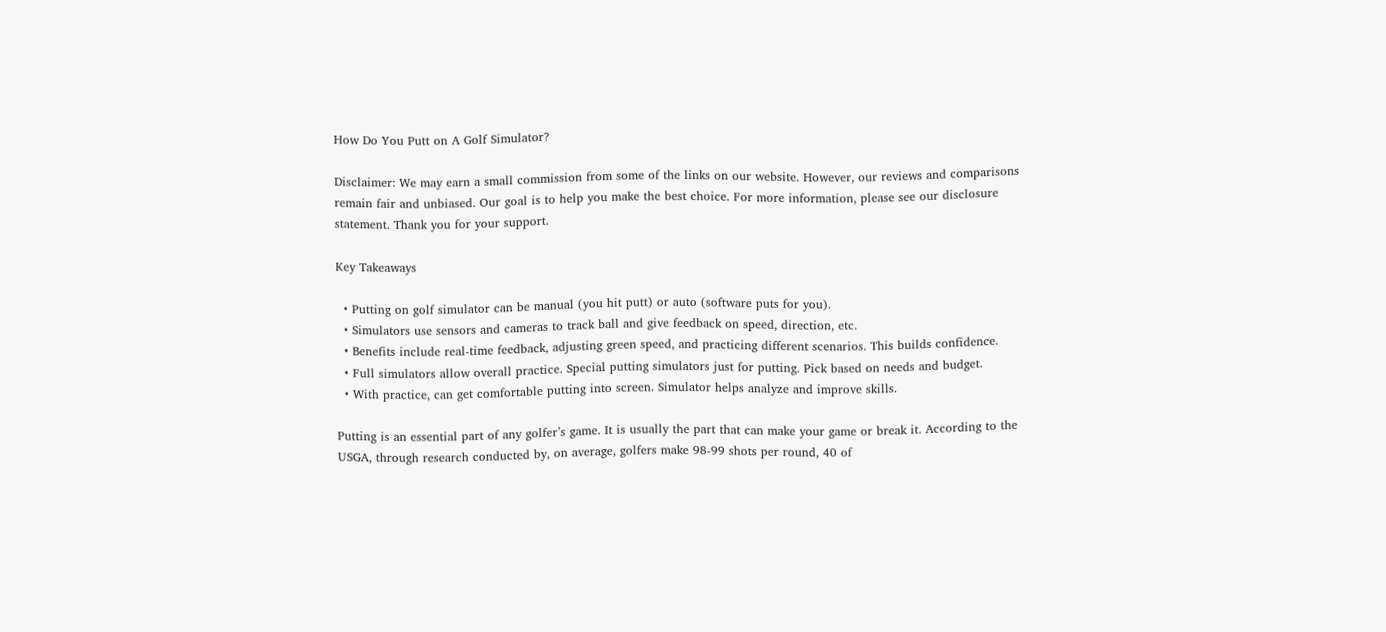How Do You Putt on A Golf Simulator?

Disclaimer: We may earn a small commission from some of the links on our website. However, our reviews and comparisons remain fair and unbiased. Our goal is to help you make the best choice. For more information, please see our disclosure statement. Thank you for your support.

Key Takeaways

  • Putting on golf simulator can be manual (you hit putt) or auto (software puts for you).
  • Simulators use sensors and cameras to track ball and give feedback on speed, direction, etc.
  • Benefits include real-time feedback, adjusting green speed, and practicing different scenarios. This builds confidence.
  • Full simulators allow overall practice. Special putting simulators just for putting. Pick based on needs and budget.
  • With practice, can get comfortable putting into screen. Simulator helps analyze and improve skills.

Putting is an essential part of any golfer’s game. It is usually the part that can make your game or break it. According to the USGA, through research conducted by, on average, golfers make 98-99 shots per round, 40 of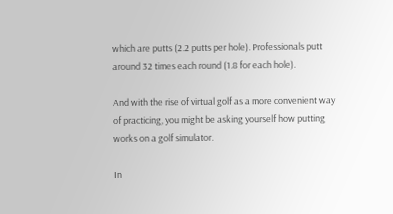which are putts (2.2 putts per hole). Professionals putt around 32 times each round (1.8 for each hole).

And with the rise of virtual golf as a more convenient way of practicing, you might be asking yourself how putting works on a golf simulator.

In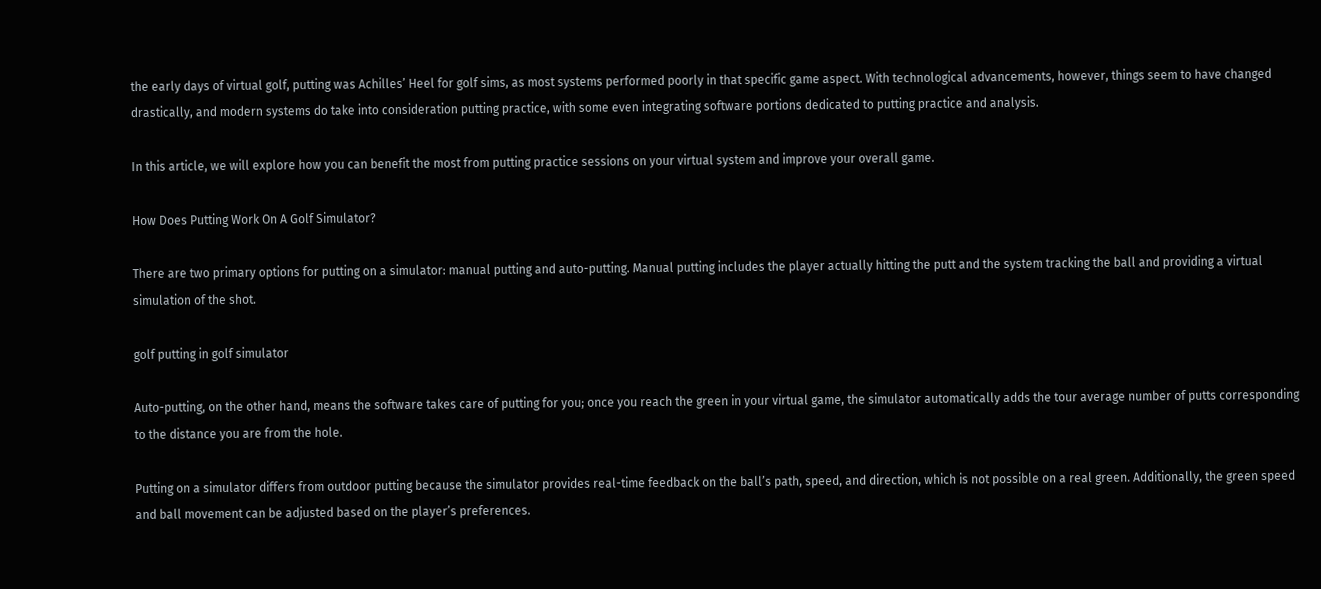the early days of virtual golf, putting was Achilles’ Heel for golf sims, as most systems performed poorly in that specific game aspect. With technological advancements, however, things seem to have changed drastically, and modern systems do take into consideration putting practice, with some even integrating software portions dedicated to putting practice and analysis.

In this article, we will explore how you can benefit the most from putting practice sessions on your virtual system and improve your overall game.

How Does Putting Work On A Golf Simulator?

There are two primary options for putting on a simulator: manual putting and auto-putting. Manual putting includes the player actually hitting the putt and the system tracking the ball and providing a virtual simulation of the shot.

golf putting in golf simulator

Auto-putting, on the other hand, means the software takes care of putting for you; once you reach the green in your virtual game, the simulator automatically adds the tour average number of putts corresponding to the distance you are from the hole.

Putting on a simulator differs from outdoor putting because the simulator provides real-time feedback on the ball’s path, speed, and direction, which is not possible on a real green. Additionally, the green speed and ball movement can be adjusted based on the player’s preferences.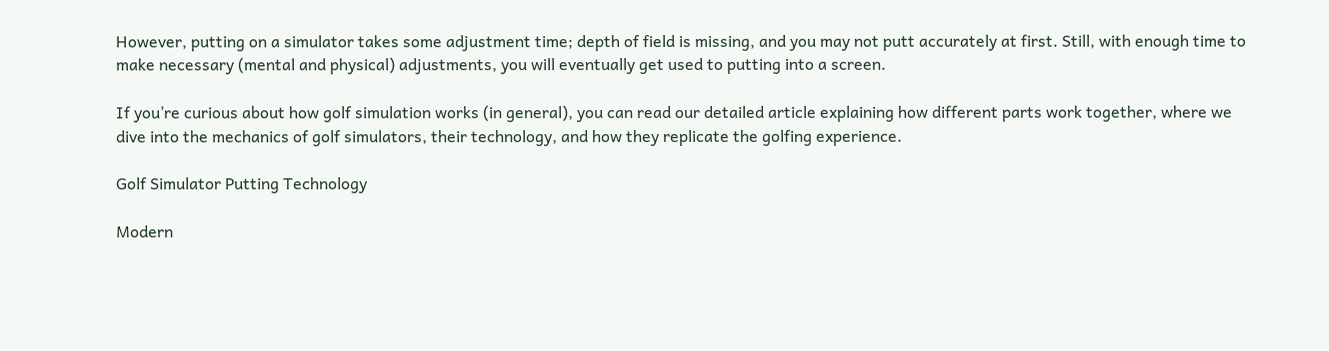However, putting on a simulator takes some adjustment time; depth of field is missing, and you may not putt accurately at first. Still, with enough time to make necessary (mental and physical) adjustments, you will eventually get used to putting into a screen.

If you’re curious about how golf simulation works (in general), you can read our detailed article explaining how different parts work together, where we dive into the mechanics of golf simulators, their technology, and how they replicate the golfing experience.

Golf Simulator Putting Technology

Modern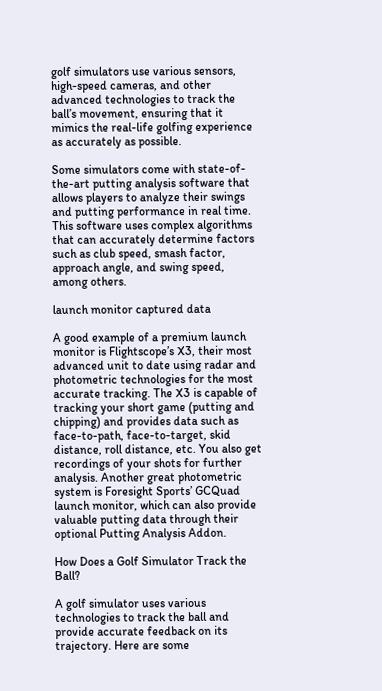golf simulators use various sensors, high-speed cameras, and other advanced technologies to track the ball’s movement, ensuring that it mimics the real-life golfing experience as accurately as possible.

Some simulators come with state-of-the-art putting analysis software that allows players to analyze their swings and putting performance in real time. This software uses complex algorithms that can accurately determine factors such as club speed, smash factor, approach angle, and swing speed, among others.

launch monitor captured data

A good example of a premium launch monitor is Flightscope’s X3, their most advanced unit to date using radar and photometric technologies for the most accurate tracking. The X3 is capable of tracking your short game (putting and chipping) and provides data such as face-to-path, face-to-target, skid distance, roll distance, etc. You also get recordings of your shots for further analysis. Another great photometric system is Foresight Sports’ GCQuad launch monitor, which can also provide valuable putting data through their optional Putting Analysis Addon.

How Does a Golf Simulator Track the Ball?

A golf simulator uses various technologies to track the ball and provide accurate feedback on its trajectory. Here are some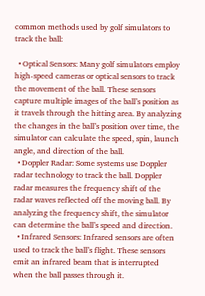common methods used by golf simulators to track the ball:

  • Optical Sensors: Many golf simulators employ high-speed cameras or optical sensors to track the movement of the ball. These sensors capture multiple images of the ball’s position as it travels through the hitting area. By analyzing the changes in the ball’s position over time, the simulator can calculate the speed, spin, launch angle, and direction of the ball.
  • Doppler Radar: Some systems use Doppler radar technology to track the ball. Doppler radar measures the frequency shift of the radar waves reflected off the moving ball. By analyzing the frequency shift, the simulator can determine the ball’s speed and direction.
  • Infrared Sensors: Infrared sensors are often used to track the ball’s flight. These sensors emit an infrared beam that is interrupted when the ball passes through it.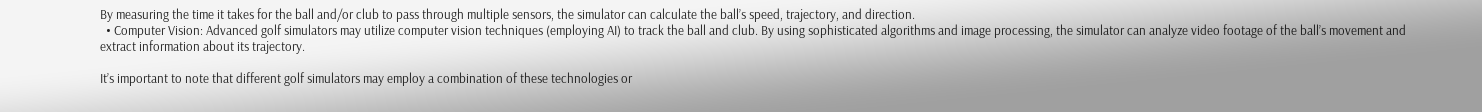By measuring the time it takes for the ball and/or club to pass through multiple sensors, the simulator can calculate the ball’s speed, trajectory, and direction.
  • Computer Vision: Advanced golf simulators may utilize computer vision techniques (employing AI) to track the ball and club. By using sophisticated algorithms and image processing, the simulator can analyze video footage of the ball’s movement and extract information about its trajectory.

It’s important to note that different golf simulators may employ a combination of these technologies or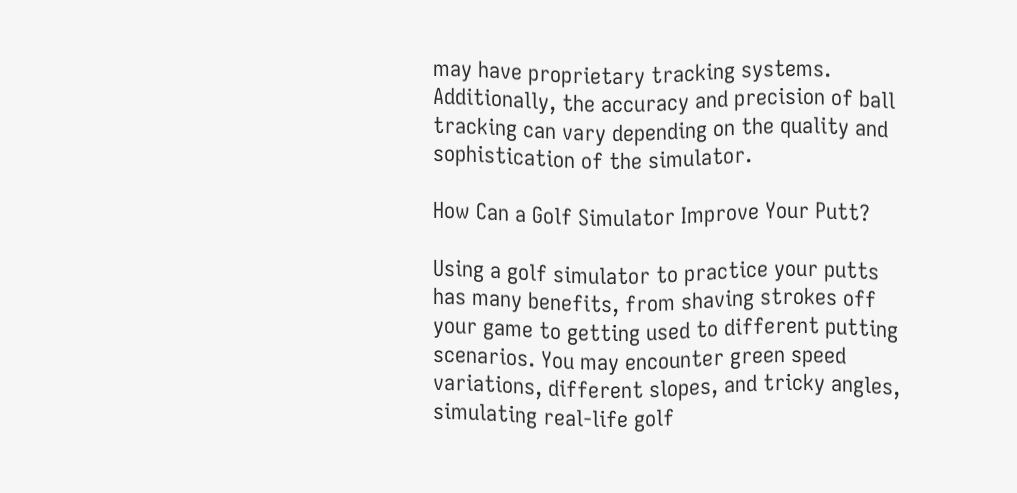may have proprietary tracking systems. Additionally, the accuracy and precision of ball tracking can vary depending on the quality and sophistication of the simulator.

How Can a Golf Simulator Improve Your Putt?

Using a golf simulator to practice your putts has many benefits, from shaving strokes off your game to getting used to different putting scenarios. You may encounter green speed variations, different slopes, and tricky angles, simulating real-life golf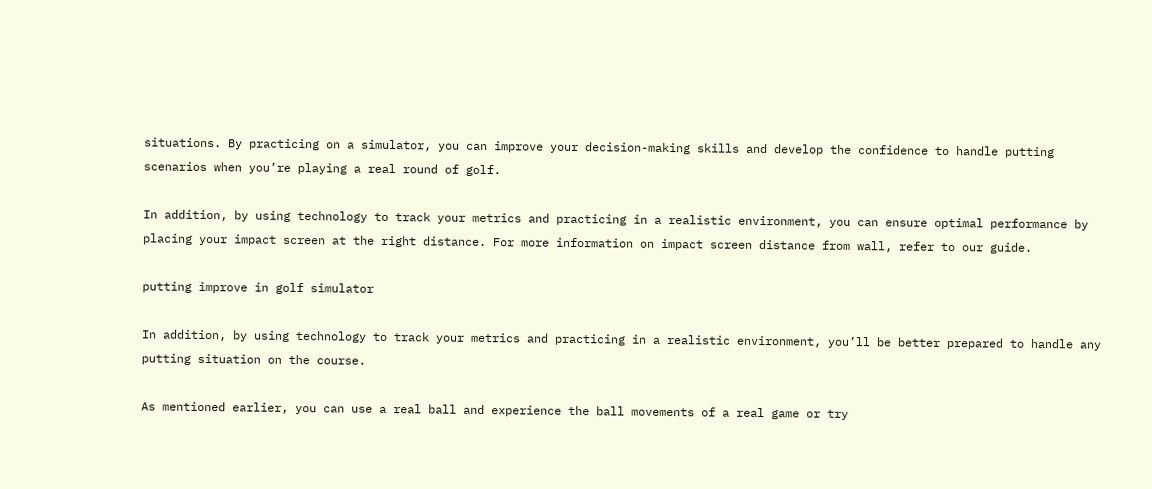situations. By practicing on a simulator, you can improve your decision-making skills and develop the confidence to handle putting scenarios when you’re playing a real round of golf.

In addition, by using technology to track your metrics and practicing in a realistic environment, you can ensure optimal performance by placing your impact screen at the right distance. For more information on impact screen distance from wall, refer to our guide.

putting improve in golf simulator

In addition, by using technology to track your metrics and practicing in a realistic environment, you’ll be better prepared to handle any putting situation on the course.

As mentioned earlier, you can use a real ball and experience the ball movements of a real game or try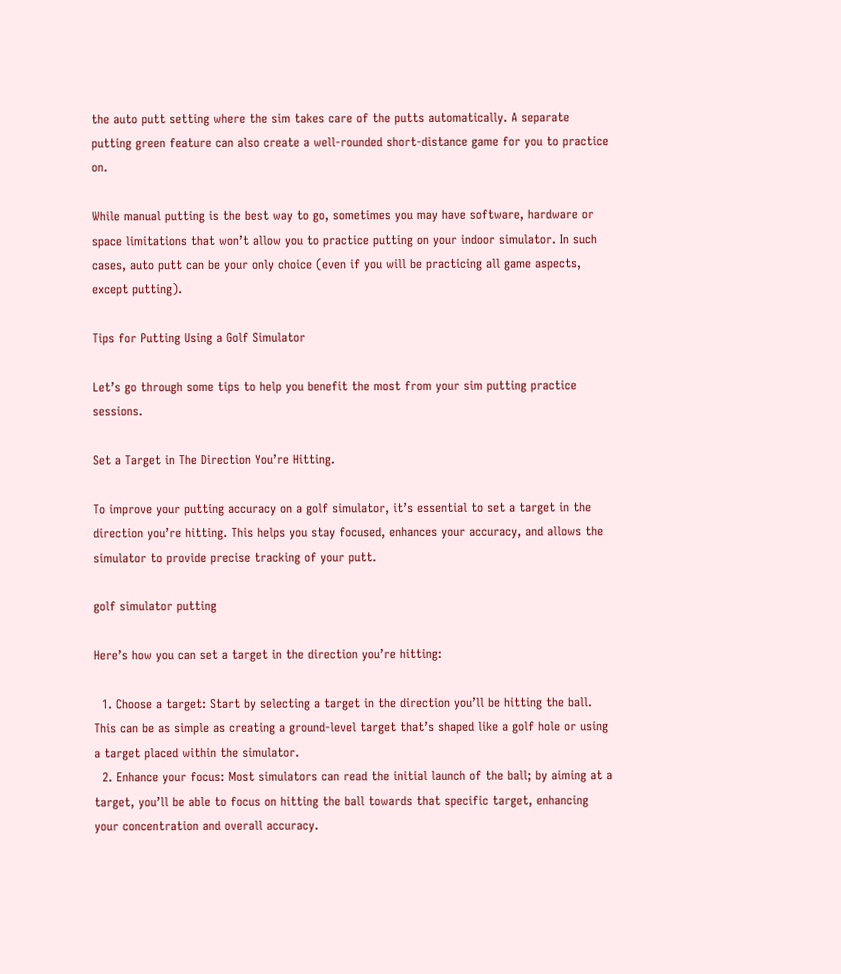the auto putt setting where the sim takes care of the putts automatically. A separate putting green feature can also create a well-rounded short-distance game for you to practice on.

While manual putting is the best way to go, sometimes you may have software, hardware or space limitations that won’t allow you to practice putting on your indoor simulator. In such cases, auto putt can be your only choice (even if you will be practicing all game aspects, except putting).

Tips for Putting Using a Golf Simulator

Let’s go through some tips to help you benefit the most from your sim putting practice sessions.

Set a Target in The Direction You’re Hitting.

To improve your putting accuracy on a golf simulator, it’s essential to set a target in the direction you’re hitting. This helps you stay focused, enhances your accuracy, and allows the simulator to provide precise tracking of your putt.

golf simulator putting

Here’s how you can set a target in the direction you’re hitting:

  1. Choose a target: Start by selecting a target in the direction you’ll be hitting the ball. This can be as simple as creating a ground-level target that’s shaped like a golf hole or using a target placed within the simulator.
  2. Enhance your focus: Most simulators can read the initial launch of the ball; by aiming at a target, you’ll be able to focus on hitting the ball towards that specific target, enhancing your concentration and overall accuracy.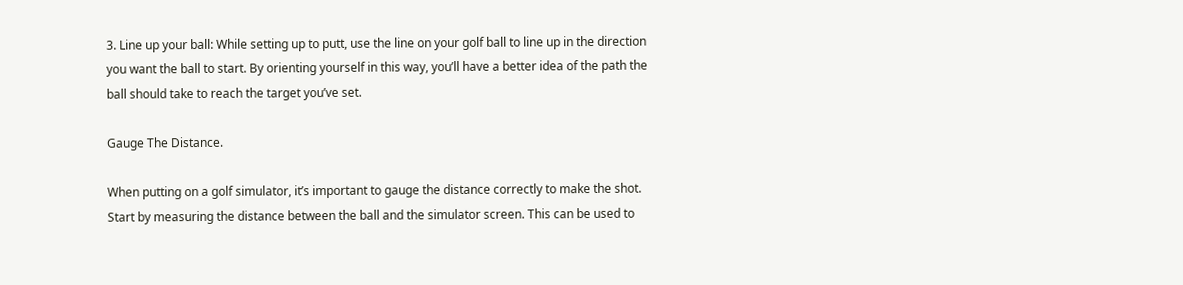3. Line up your ball: While setting up to putt, use the line on your golf ball to line up in the direction you want the ball to start. By orienting yourself in this way, you’ll have a better idea of the path the ball should take to reach the target you’ve set.

Gauge The Distance.

When putting on a golf simulator, it’s important to gauge the distance correctly to make the shot. Start by measuring the distance between the ball and the simulator screen. This can be used to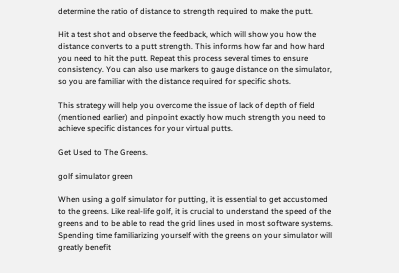determine the ratio of distance to strength required to make the putt.

Hit a test shot and observe the feedback, which will show you how the distance converts to a putt strength. This informs how far and how hard you need to hit the putt. Repeat this process several times to ensure consistency. You can also use markers to gauge distance on the simulator, so you are familiar with the distance required for specific shots.

This strategy will help you overcome the issue of lack of depth of field (mentioned earlier) and pinpoint exactly how much strength you need to achieve specific distances for your virtual putts.

Get Used to The Greens.

golf simulator green

When using a golf simulator for putting, it is essential to get accustomed to the greens. Like real-life golf, it is crucial to understand the speed of the greens and to be able to read the grid lines used in most software systems. Spending time familiarizing yourself with the greens on your simulator will greatly benefit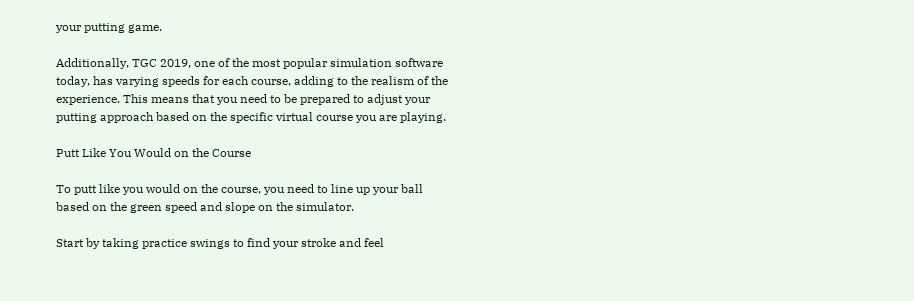your putting game.

Additionally, TGC 2019, one of the most popular simulation software today, has varying speeds for each course, adding to the realism of the experience. This means that you need to be prepared to adjust your putting approach based on the specific virtual course you are playing.

Putt Like You Would on the Course

To putt like you would on the course, you need to line up your ball based on the green speed and slope on the simulator.

Start by taking practice swings to find your stroke and feel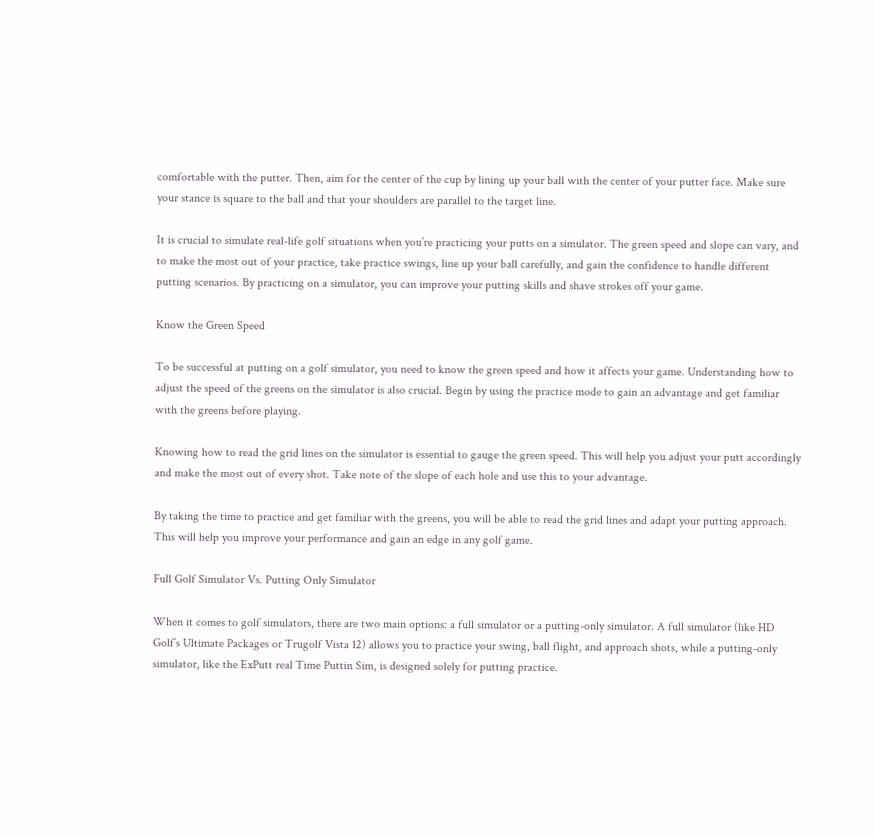comfortable with the putter. Then, aim for the center of the cup by lining up your ball with the center of your putter face. Make sure your stance is square to the ball and that your shoulders are parallel to the target line.

It is crucial to simulate real-life golf situations when you’re practicing your putts on a simulator. The green speed and slope can vary, and to make the most out of your practice, take practice swings, line up your ball carefully, and gain the confidence to handle different putting scenarios. By practicing on a simulator, you can improve your putting skills and shave strokes off your game.

Know the Green Speed

To be successful at putting on a golf simulator, you need to know the green speed and how it affects your game. Understanding how to adjust the speed of the greens on the simulator is also crucial. Begin by using the practice mode to gain an advantage and get familiar with the greens before playing.

Knowing how to read the grid lines on the simulator is essential to gauge the green speed. This will help you adjust your putt accordingly and make the most out of every shot. Take note of the slope of each hole and use this to your advantage.

By taking the time to practice and get familiar with the greens, you will be able to read the grid lines and adapt your putting approach. This will help you improve your performance and gain an edge in any golf game.

Full Golf Simulator Vs. Putting Only Simulator

When it comes to golf simulators, there are two main options: a full simulator or a putting-only simulator. A full simulator (like HD Golf’s Ultimate Packages or Trugolf Vista 12) allows you to practice your swing, ball flight, and approach shots, while a putting-only simulator, like the ExPutt real Time Puttin Sim, is designed solely for putting practice.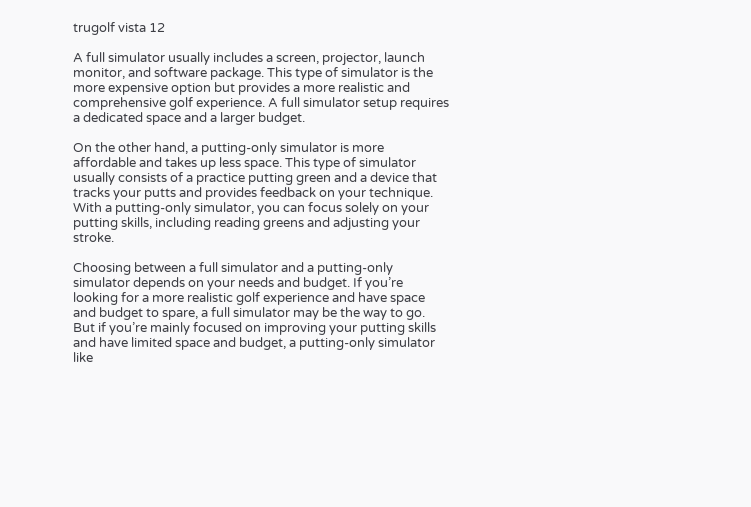trugolf vista 12

A full simulator usually includes a screen, projector, launch monitor, and software package. This type of simulator is the more expensive option but provides a more realistic and comprehensive golf experience. A full simulator setup requires a dedicated space and a larger budget.

On the other hand, a putting-only simulator is more affordable and takes up less space. This type of simulator usually consists of a practice putting green and a device that tracks your putts and provides feedback on your technique. With a putting-only simulator, you can focus solely on your putting skills, including reading greens and adjusting your stroke.

Choosing between a full simulator and a putting-only simulator depends on your needs and budget. If you’re looking for a more realistic golf experience and have space and budget to spare, a full simulator may be the way to go. But if you’re mainly focused on improving your putting skills and have limited space and budget, a putting-only simulator like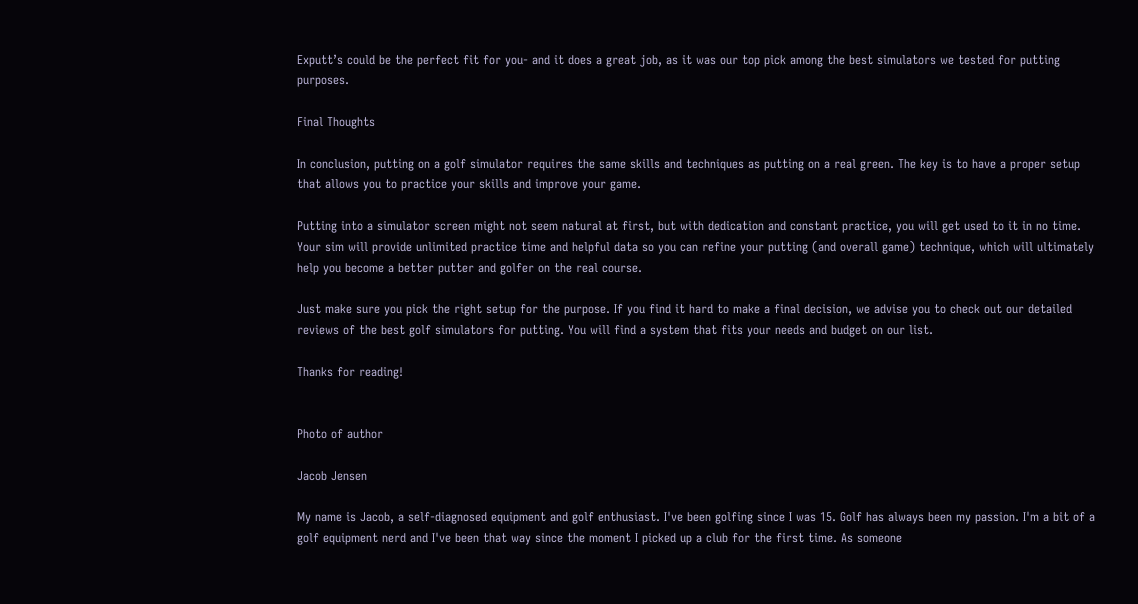Exputt’s could be the perfect fit for you- and it does a great job, as it was our top pick among the best simulators we tested for putting purposes.

Final Thoughts

In conclusion, putting on a golf simulator requires the same skills and techniques as putting on a real green. The key is to have a proper setup that allows you to practice your skills and improve your game.

Putting into a simulator screen might not seem natural at first, but with dedication and constant practice, you will get used to it in no time. Your sim will provide unlimited practice time and helpful data so you can refine your putting (and overall game) technique, which will ultimately help you become a better putter and golfer on the real course.

Just make sure you pick the right setup for the purpose. If you find it hard to make a final decision, we advise you to check out our detailed reviews of the best golf simulators for putting. You will find a system that fits your needs and budget on our list.

Thanks for reading!


Photo of author

Jacob Jensen

My name is Jacob, a self-diagnosed equipment and golf enthusiast. I've been golfing since I was 15. Golf has always been my passion. I'm a bit of a golf equipment nerd and I've been that way since the moment I picked up a club for the first time. As someone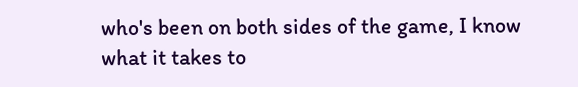who's been on both sides of the game, I know what it takes to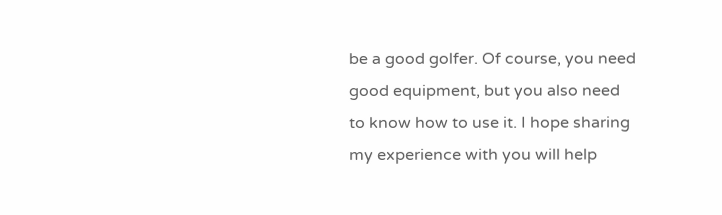be a good golfer. Of course, you need good equipment, but you also need to know how to use it. I hope sharing my experience with you will help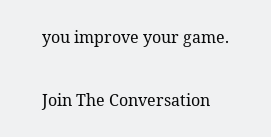you improve your game.

Join The Conversation